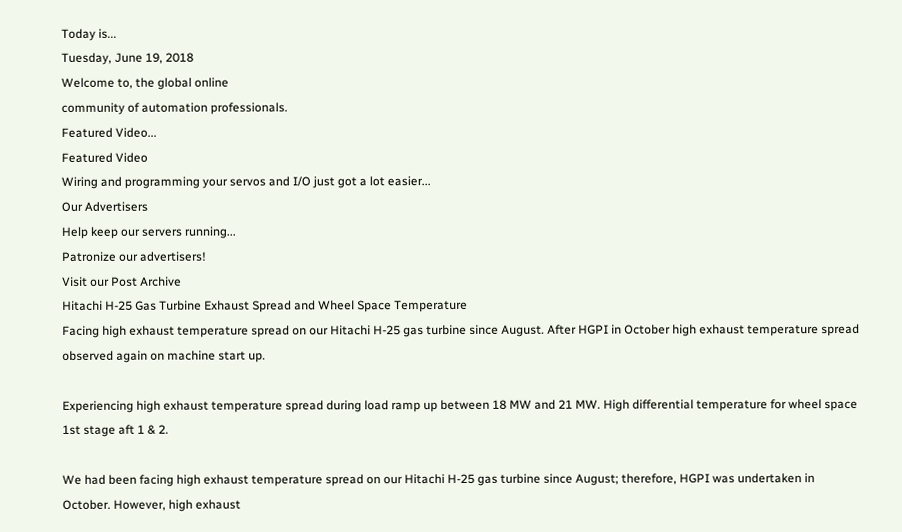Today is...
Tuesday, June 19, 2018
Welcome to, the global online
community of automation professionals.
Featured Video...
Featured Video
Wiring and programming your servos and I/O just got a lot easier...
Our Advertisers
Help keep our servers running...
Patronize our advertisers!
Visit our Post Archive
Hitachi H-25 Gas Turbine Exhaust Spread and Wheel Space Temperature
Facing high exhaust temperature spread on our Hitachi H-25 gas turbine since August. After HGPI in October high exhaust temperature spread observed again on machine start up.

Experiencing high exhaust temperature spread during load ramp up between 18 MW and 21 MW. High differential temperature for wheel space 1st stage aft 1 & 2.

We had been facing high exhaust temperature spread on our Hitachi H-25 gas turbine since August; therefore, HGPI was undertaken in October. However, high exhaust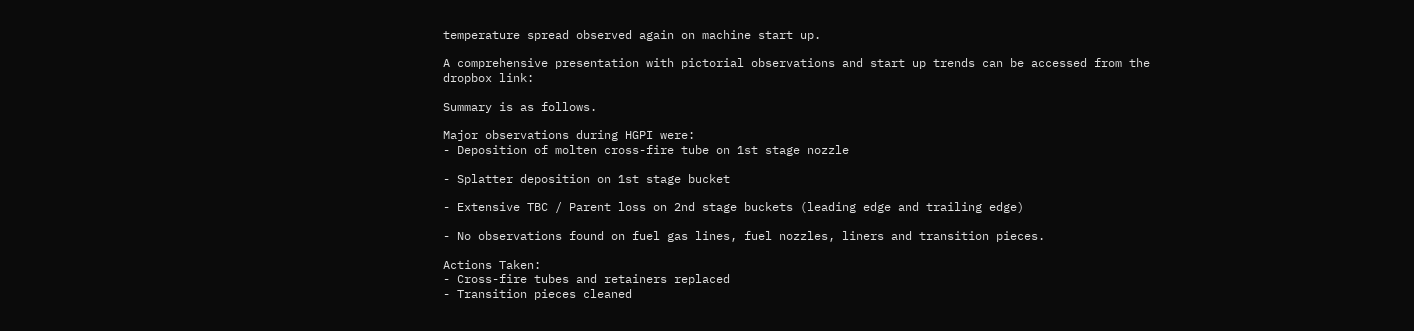temperature spread observed again on machine start up.

A comprehensive presentation with pictorial observations and start up trends can be accessed from the dropbox link:

Summary is as follows.

Major observations during HGPI were:
- Deposition of molten cross-fire tube on 1st stage nozzle

- Splatter deposition on 1st stage bucket

- Extensive TBC / Parent loss on 2nd stage buckets (leading edge and trailing edge)

- No observations found on fuel gas lines, fuel nozzles, liners and transition pieces.

Actions Taken:
- Cross-fire tubes and retainers replaced
- Transition pieces cleaned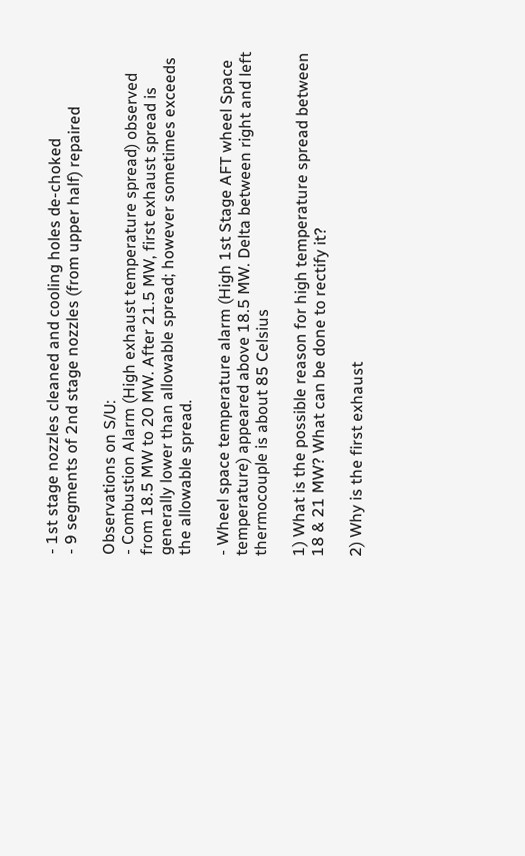- 1st stage nozzles cleaned and cooling holes de-choked
- 9 segments of 2nd stage nozzles (from upper half) repaired

Observations on S/U:
- Combustion Alarm (High exhaust temperature spread) observed from 18.5 MW to 20 MW. After 21.5 MW, first exhaust spread is generally lower than allowable spread; however sometimes exceeds the allowable spread.

- Wheel space temperature alarm (High 1st Stage AFT wheel Space temperature) appeared above 18.5 MW. Delta between right and left thermocouple is about 85 Celsius

1) What is the possible reason for high temperature spread between 18 & 21 MW? What can be done to rectify it?

2) Why is the first exhaust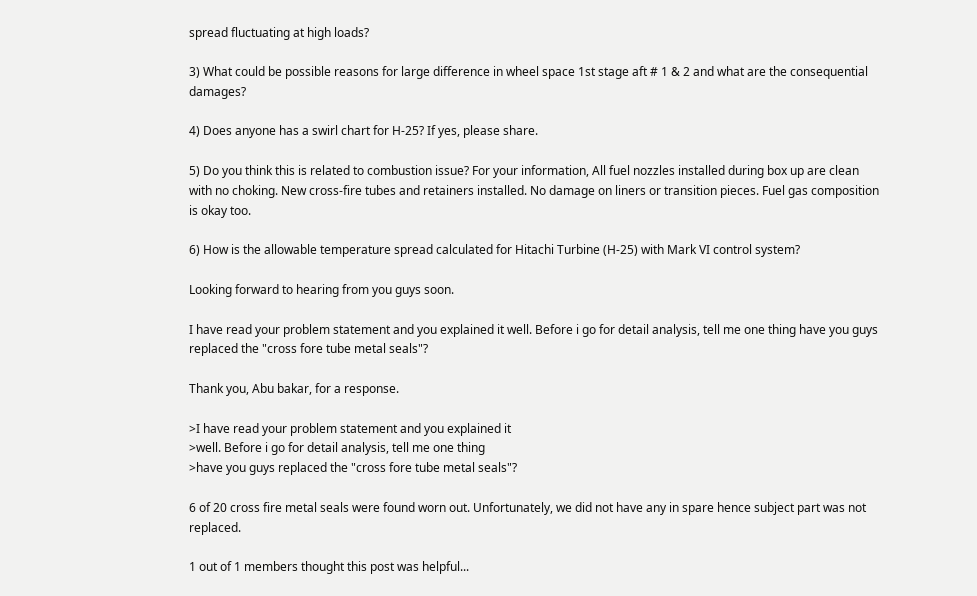spread fluctuating at high loads?

3) What could be possible reasons for large difference in wheel space 1st stage aft # 1 & 2 and what are the consequential damages?

4) Does anyone has a swirl chart for H-25? If yes, please share.

5) Do you think this is related to combustion issue? For your information, All fuel nozzles installed during box up are clean with no choking. New cross-fire tubes and retainers installed. No damage on liners or transition pieces. Fuel gas composition is okay too.

6) How is the allowable temperature spread calculated for Hitachi Turbine (H-25) with Mark VI control system?

Looking forward to hearing from you guys soon.

I have read your problem statement and you explained it well. Before i go for detail analysis, tell me one thing have you guys replaced the "cross fore tube metal seals"?

Thank you, Abu bakar, for a response.

>I have read your problem statement and you explained it
>well. Before i go for detail analysis, tell me one thing
>have you guys replaced the "cross fore tube metal seals"?

6 of 20 cross fire metal seals were found worn out. Unfortunately, we did not have any in spare hence subject part was not replaced.

1 out of 1 members thought this post was helpful...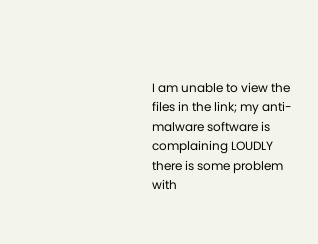I am unable to view the files in the link; my anti-malware software is complaining LOUDLY there is some problem with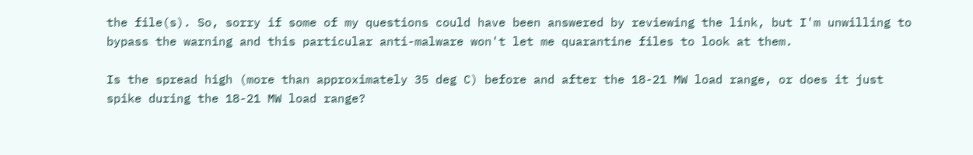the file(s). So, sorry if some of my questions could have been answered by reviewing the link, but I'm unwilling to bypass the warning and this particular anti-malware won't let me quarantine files to look at them.

Is the spread high (more than approximately 35 deg C) before and after the 18-21 MW load range, or does it just spike during the 18-21 MW load range?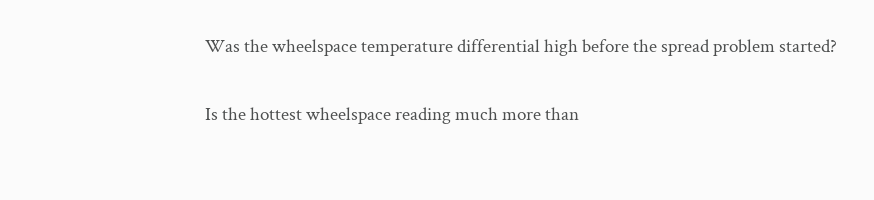Was the wheelspace temperature differential high before the spread problem started?

Is the hottest wheelspace reading much more than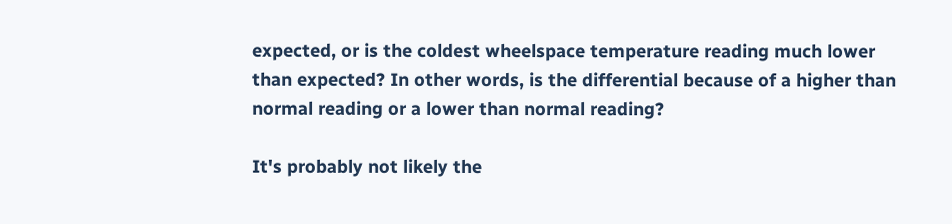expected, or is the coldest wheelspace temperature reading much lower than expected? In other words, is the differential because of a higher than normal reading or a lower than normal reading?

It's probably not likely the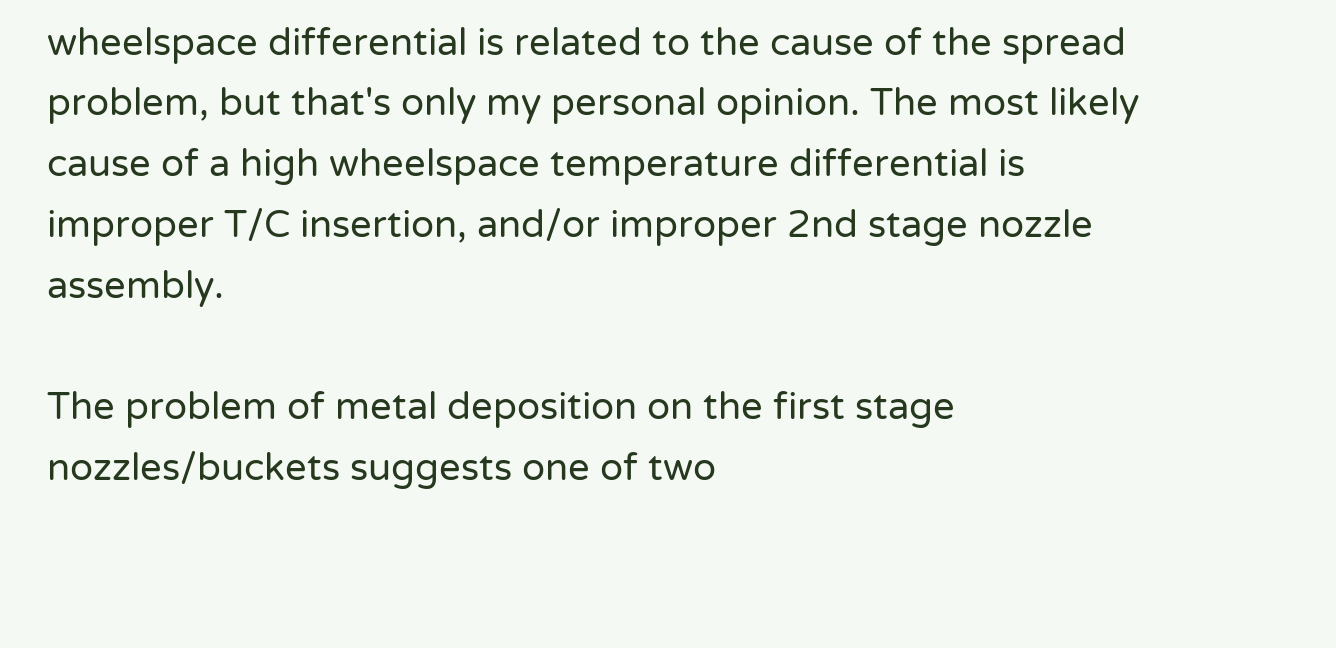wheelspace differential is related to the cause of the spread problem, but that's only my personal opinion. The most likely cause of a high wheelspace temperature differential is improper T/C insertion, and/or improper 2nd stage nozzle assembly.

The problem of metal deposition on the first stage nozzles/buckets suggests one of two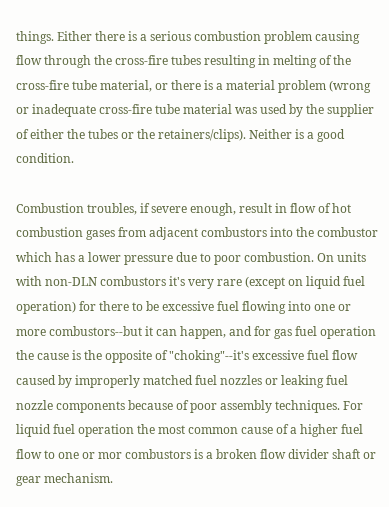things. Either there is a serious combustion problem causing flow through the cross-fire tubes resulting in melting of the cross-fire tube material, or there is a material problem (wrong or inadequate cross-fire tube material was used by the supplier of either the tubes or the retainers/clips). Neither is a good condition.

Combustion troubles, if severe enough, result in flow of hot combustion gases from adjacent combustors into the combustor which has a lower pressure due to poor combustion. On units with non-DLN combustors it's very rare (except on liquid fuel operation) for there to be excessive fuel flowing into one or more combustors--but it can happen, and for gas fuel operation the cause is the opposite of "choking"--it's excessive fuel flow caused by improperly matched fuel nozzles or leaking fuel nozzle components because of poor assembly techniques. For liquid fuel operation the most common cause of a higher fuel flow to one or mor combustors is a broken flow divider shaft or gear mechanism.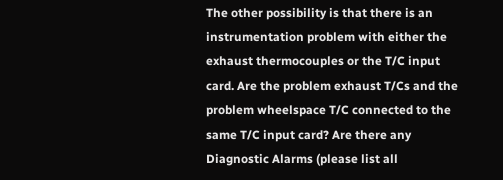The other possibility is that there is an instrumentation problem with either the exhaust thermocouples or the T/C input card. Are the problem exhaust T/Cs and the problem wheelspace T/C connected to the same T/C input card? Are there any Diagnostic Alarms (please list all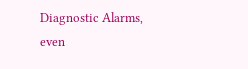Diagnostic Alarms, even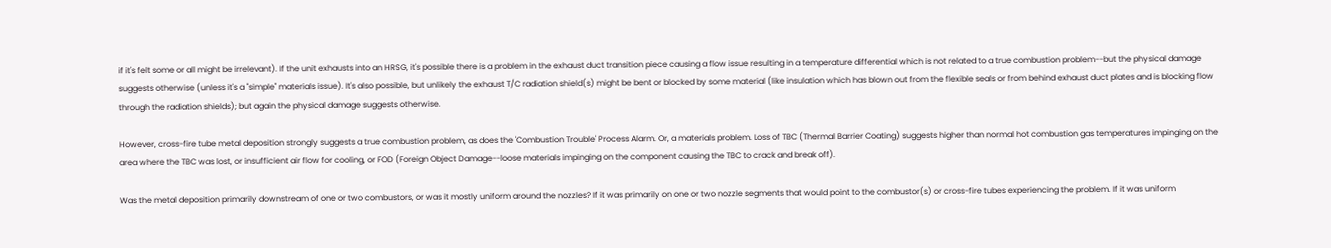if it's felt some or all might be irrelevant). If the unit exhausts into an HRSG, it's possible there is a problem in the exhaust duct transition piece causing a flow issue resulting in a temperature differential which is not related to a true combustion problem--but the physical damage suggests otherwise (unless it's a "simple" materials issue). It's also possible, but unlikely the exhaust T/C radiation shield(s) might be bent or blocked by some material (like insulation which has blown out from the flexible seals or from behind exhaust duct plates and is blocking flow through the radiation shields); but again the physical damage suggests otherwise.

However, cross-fire tube metal deposition strongly suggests a true combustion problem, as does the 'Combustion Trouble' Process Alarm. Or, a materials problem. Loss of TBC (Thermal Barrier Coating) suggests higher than normal hot combustion gas temperatures impinging on the area where the TBC was lost, or insufficient air flow for cooling, or FOD (Foreign Object Damage--loose materials impinging on the component causing the TBC to crack and break off).

Was the metal deposition primarily downstream of one or two combustors, or was it mostly uniform around the nozzles? If it was primarily on one or two nozzle segments that would point to the combustor(s) or cross-fire tubes experiencing the problem. If it was uniform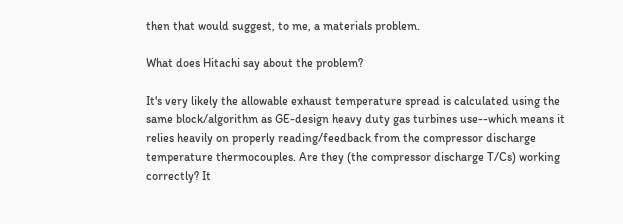then that would suggest, to me, a materials problem.

What does Hitachi say about the problem?

It's very likely the allowable exhaust temperature spread is calculated using the same block/algorithm as GE-design heavy duty gas turbines use--which means it relies heavily on properly reading/feedback from the compressor discharge temperature thermocouples. Are they (the compressor discharge T/Cs) working correctly? It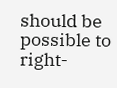should be possible to right-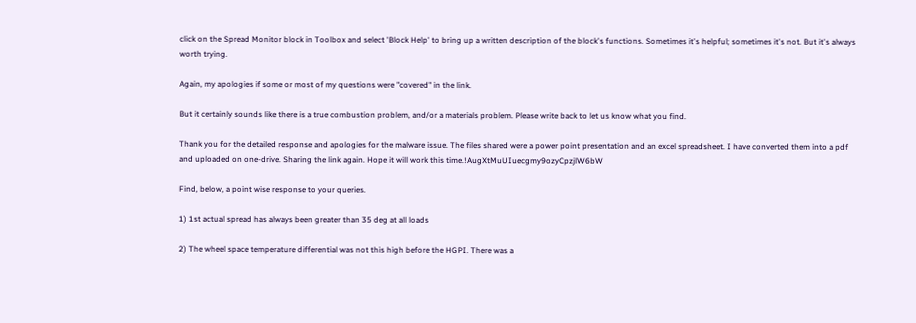click on the Spread Monitor block in Toolbox and select 'Block Help' to bring up a written description of the block's functions. Sometimes it's helpful; sometimes it's not. But it's always worth trying.

Again, my apologies if some or most of my questions were "covered" in the link.

But it certainly sounds like there is a true combustion problem, and/or a materials problem. Please write back to let us know what you find.

Thank you for the detailed response and apologies for the malware issue. The files shared were a power point presentation and an excel spreadsheet. I have converted them into a pdf and uploaded on one-drive. Sharing the link again. Hope it will work this time.!AugXtMuUIuecgmy9ozyCpzjlW6bW

Find, below, a point wise response to your queries.

1) 1st actual spread has always been greater than 35 deg at all loads

2) The wheel space temperature differential was not this high before the HGPI. There was a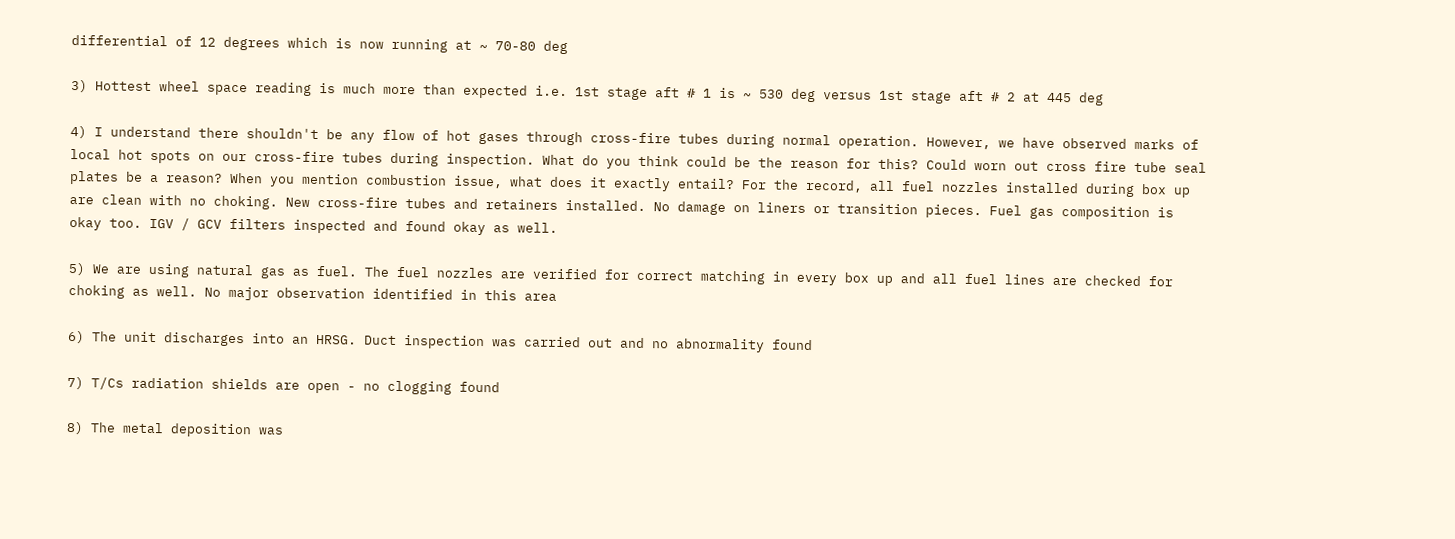differential of 12 degrees which is now running at ~ 70-80 deg

3) Hottest wheel space reading is much more than expected i.e. 1st stage aft # 1 is ~ 530 deg versus 1st stage aft # 2 at 445 deg

4) I understand there shouldn't be any flow of hot gases through cross-fire tubes during normal operation. However, we have observed marks of local hot spots on our cross-fire tubes during inspection. What do you think could be the reason for this? Could worn out cross fire tube seal plates be a reason? When you mention combustion issue, what does it exactly entail? For the record, all fuel nozzles installed during box up are clean with no choking. New cross-fire tubes and retainers installed. No damage on liners or transition pieces. Fuel gas composition is okay too. IGV / GCV filters inspected and found okay as well.

5) We are using natural gas as fuel. The fuel nozzles are verified for correct matching in every box up and all fuel lines are checked for choking as well. No major observation identified in this area

6) The unit discharges into an HRSG. Duct inspection was carried out and no abnormality found

7) T/Cs radiation shields are open - no clogging found

8) The metal deposition was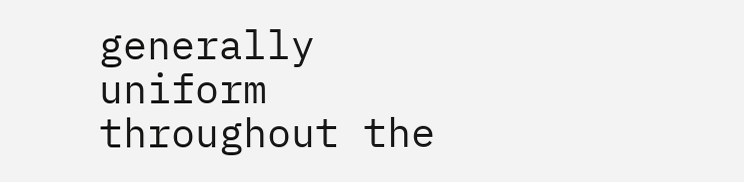generally uniform throughout the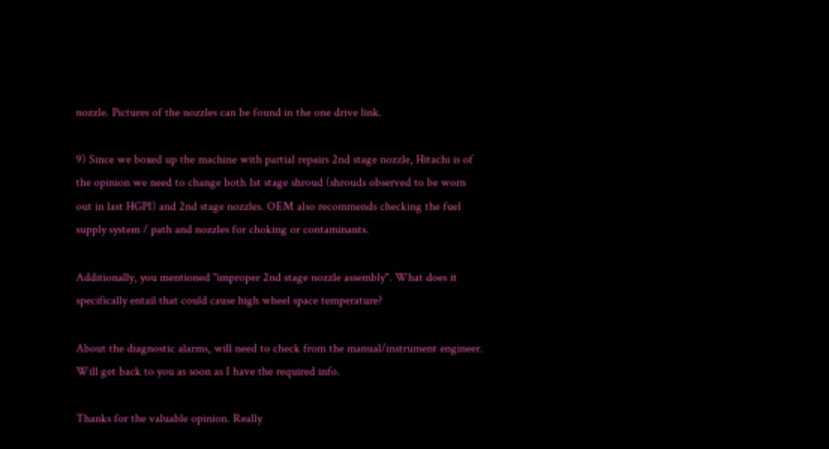nozzle. Pictures of the nozzles can be found in the one drive link.

9) Since we boxed up the machine with partial repairs 2nd stage nozzle, Hitachi is of the opinion we need to change both 1st stage shroud (shrouds observed to be worn out in last HGPI) and 2nd stage nozzles. OEM also recommends checking the fuel supply system / path and nozzles for choking or contaminants.

Additionally, you mentioned "improper 2nd stage nozzle assembly". What does it specifically entail that could cause high wheel space temperature?

About the diagnostic alarms, will need to check from the manual/instrument engineer. Will get back to you as soon as I have the required info.

Thanks for the valuable opinion. Really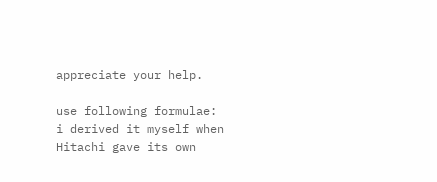appreciate your help.

use following formulae:
i derived it myself when Hitachi gave its own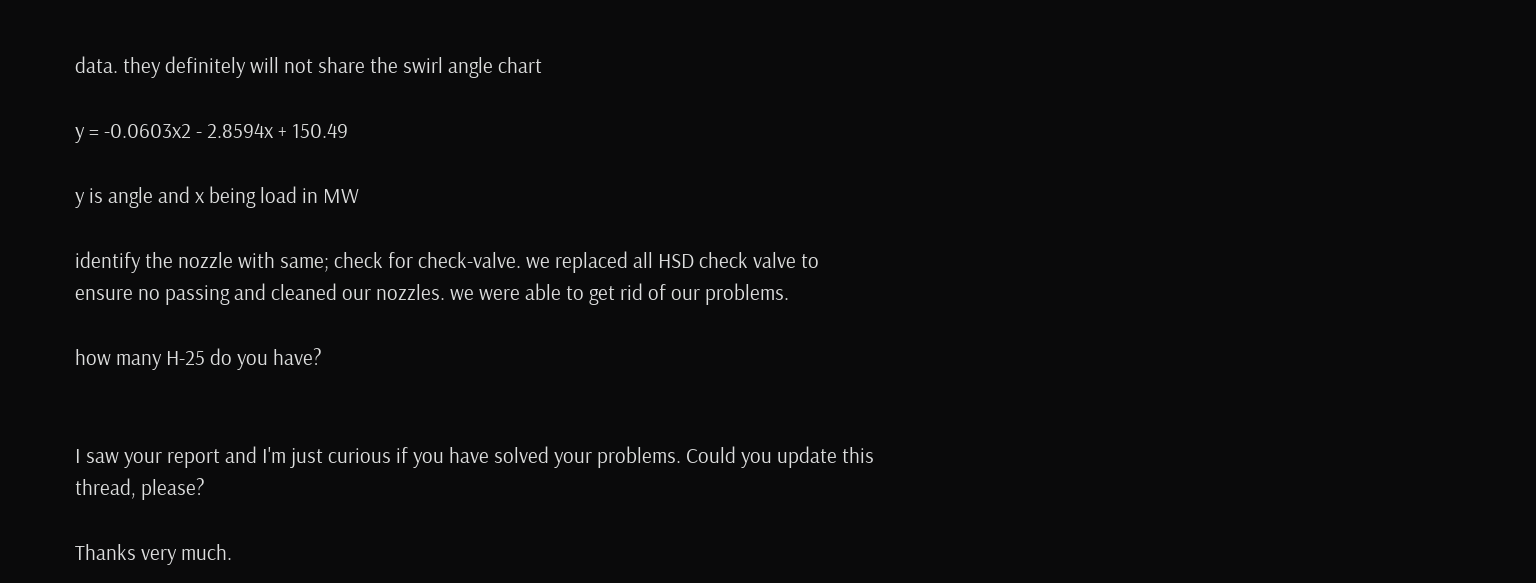data. they definitely will not share the swirl angle chart

y = -0.0603x2 - 2.8594x + 150.49

y is angle and x being load in MW

identify the nozzle with same; check for check-valve. we replaced all HSD check valve to ensure no passing and cleaned our nozzles. we were able to get rid of our problems.

how many H-25 do you have?


I saw your report and I'm just curious if you have solved your problems. Could you update this thread, please?

Thanks very much.